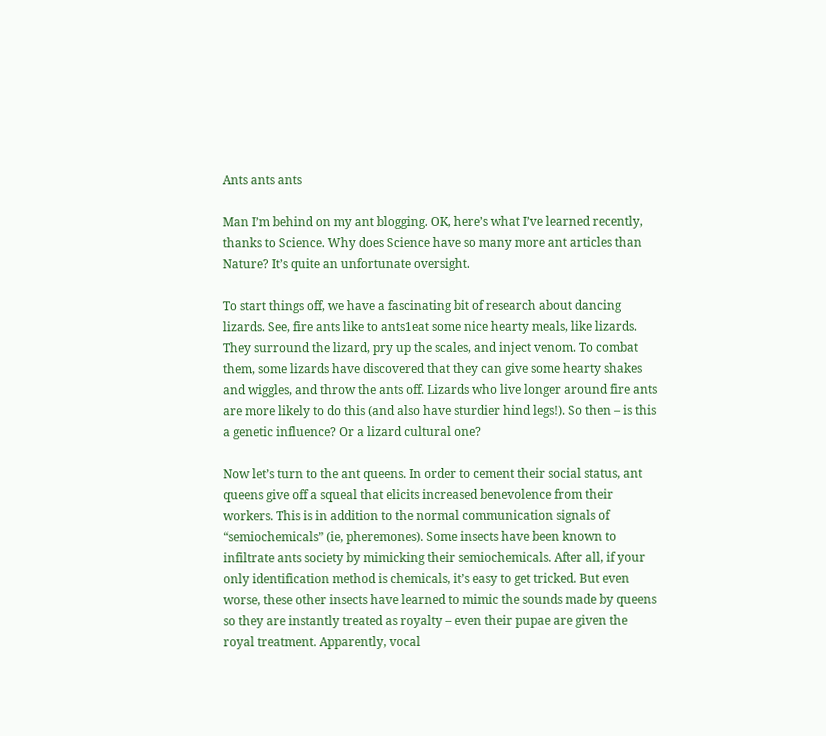Ants ants ants

Man I’m behind on my ant blogging. OK, here’s what I’ve learned recently, thanks to Science. Why does Science have so many more ant articles than Nature? It’s quite an unfortunate oversight.

To start things off, we have a fascinating bit of research about dancing lizards. See, fire ants like to ants1eat some nice hearty meals, like lizards. They surround the lizard, pry up the scales, and inject venom. To combat them, some lizards have discovered that they can give some hearty shakes and wiggles, and throw the ants off. Lizards who live longer around fire ants are more likely to do this (and also have sturdier hind legs!). So then – is this a genetic influence? Or a lizard cultural one?

Now let’s turn to the ant queens. In order to cement their social status, ant queens give off a squeal that elicits increased benevolence from their workers. This is in addition to the normal communication signals of “semiochemicals” (ie, pheremones). Some insects have been known to infiltrate ants society by mimicking their semiochemicals. After all, if your only identification method is chemicals, it’s easy to get tricked. But even worse, these other insects have learned to mimic the sounds made by queens so they are instantly treated as royalty – even their pupae are given the royal treatment. Apparently, vocal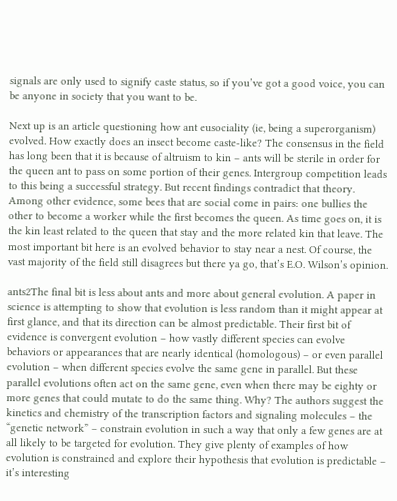signals are only used to signify caste status, so if you’ve got a good voice, you can be anyone in society that you want to be.

Next up is an article questioning how ant eusociality (ie, being a superorganism) evolved. How exactly does an insect become caste-like? The consensus in the field has long been that it is because of altruism to kin – ants will be sterile in order for the queen ant to pass on some portion of their genes. Intergroup competition leads to this being a successful strategy. But recent findings contradict that theory. Among other evidence, some bees that are social come in pairs: one bullies the other to become a worker while the first becomes the queen. As time goes on, it is the kin least related to the queen that stay and the more related kin that leave. The most important bit here is an evolved behavior to stay near a nest. Of course, the vast majority of the field still disagrees but there ya go, that’s E.O. Wilson’s opinion.

ants2The final bit is less about ants and more about general evolution. A paper in science is attempting to show that evolution is less random than it might appear at first glance, and that its direction can be almost predictable. Their first bit of evidence is convergent evolution – how vastly different species can evolve behaviors or appearances that are nearly identical (homologous) – or even parallel evolution – when different species evolve the same gene in parallel. But these parallel evolutions often act on the same gene, even when there may be eighty or more genes that could mutate to do the same thing. Why? The authors suggest the kinetics and chemistry of the transcription factors and signaling molecules – the “genetic network” – constrain evolution in such a way that only a few genes are at all likely to be targeted for evolution. They give plenty of examples of how evolution is constrained and explore their hypothesis that evolution is predictable – it’s interesting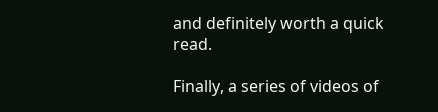and definitely worth a quick read.

Finally, a series of videos of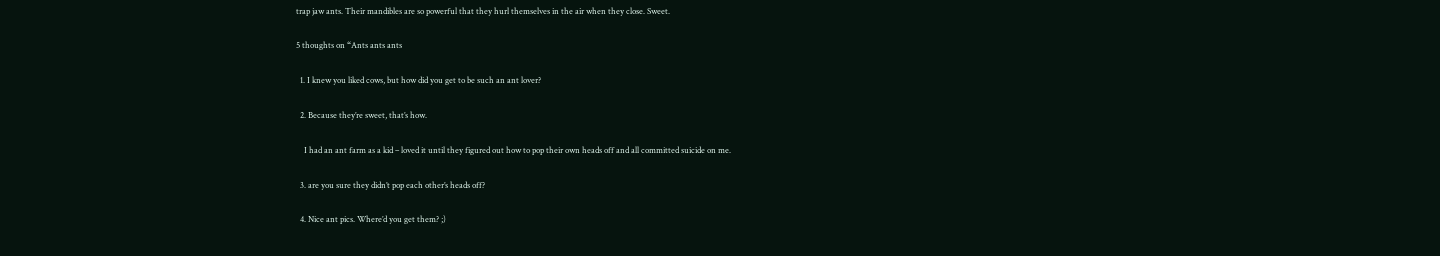trap jaw ants. Their mandibles are so powerful that they hurl themselves in the air when they close. Sweet.

5 thoughts on “Ants ants ants

  1. I knew you liked cows, but how did you get to be such an ant lover?

  2. Because they’re sweet, that’s how.

    I had an ant farm as a kid – loved it until they figured out how to pop their own heads off and all committed suicide on me.

  3. are you sure they didn’t pop each other’s heads off?

  4. Nice ant pics. Where’d you get them? ;)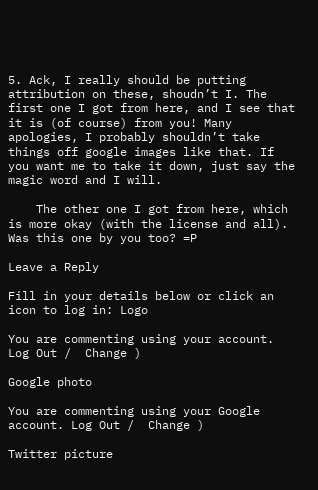5. Ack, I really should be putting attribution on these, shoudn’t I. The first one I got from here, and I see that it is (of course) from you! Many apologies, I probably shouldn’t take things off google images like that. If you want me to take it down, just say the magic word and I will.

    The other one I got from here, which is more okay (with the license and all). Was this one by you too? =P

Leave a Reply

Fill in your details below or click an icon to log in: Logo

You are commenting using your account. Log Out /  Change )

Google photo

You are commenting using your Google account. Log Out /  Change )

Twitter picture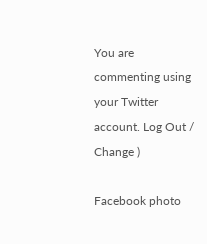You are commenting using your Twitter account. Log Out /  Change )

Facebook photo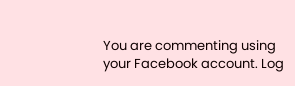You are commenting using your Facebook account. Log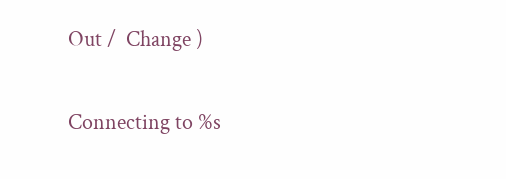Out /  Change )

Connecting to %s